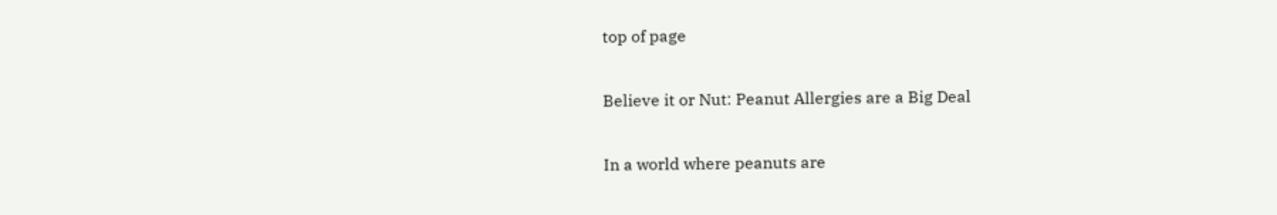top of page

Believe it or Nut: Peanut Allergies are a Big Deal

In a world where peanuts are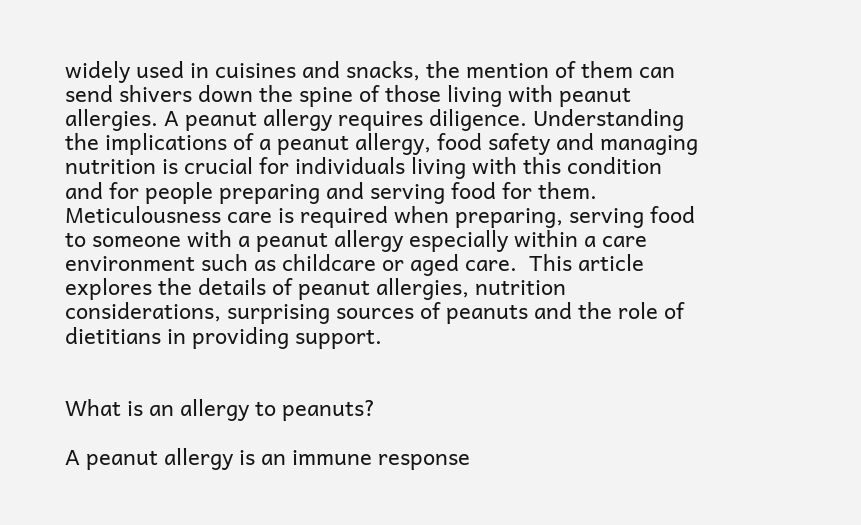widely used in cuisines and snacks, the mention of them can send shivers down the spine of those living with peanut allergies. A peanut allergy requires diligence. Understanding the implications of a peanut allergy, food safety and managing nutrition is crucial for individuals living with this condition and for people preparing and serving food for them. Meticulousness care is required when preparing, serving food to someone with a peanut allergy especially within a care environment such as childcare or aged care.  This article explores the details of peanut allergies, nutrition considerations, surprising sources of peanuts and the role of dietitians in providing support.


What is an allergy to peanuts?

A peanut allergy is an immune response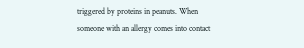triggered by proteins in peanuts. When someone with an allergy comes into contact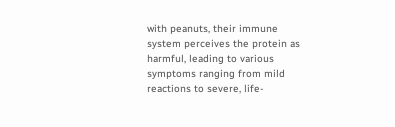with peanuts, their immune system perceives the protein as harmful, leading to various symptoms ranging from mild reactions to severe, life-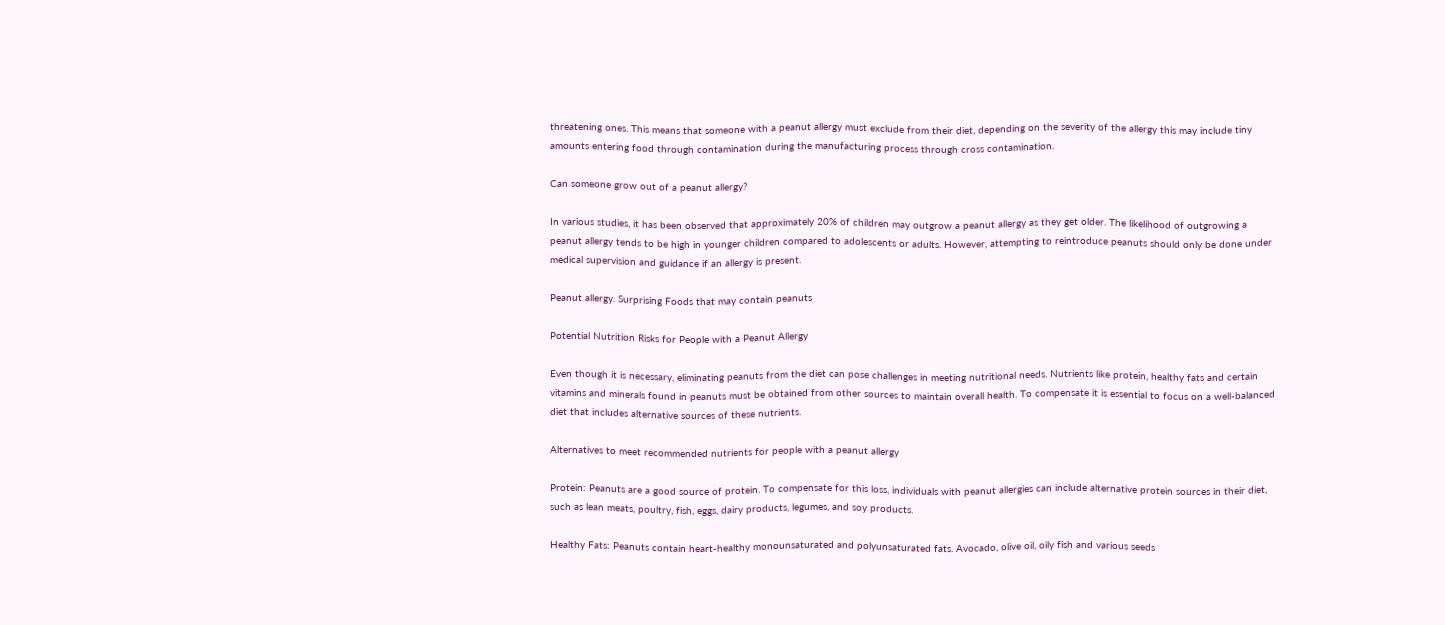threatening ones. This means that someone with a peanut allergy must exclude from their diet, depending on the severity of the allergy this may include tiny amounts entering food through contamination during the manufacturing process through cross contamination.

Can someone grow out of a peanut allergy?

In various studies, it has been observed that approximately 20% of children may outgrow a peanut allergy as they get older. The likelihood of outgrowing a peanut allergy tends to be high in younger children compared to adolescents or adults. However, attempting to reintroduce peanuts should only be done under medical supervision and guidance if an allergy is present.

Peanut allergy. Surprising Foods that may contain peanuts

Potential Nutrition Risks for People with a Peanut Allergy

Even though it is necessary, eliminating peanuts from the diet can pose challenges in meeting nutritional needs. Nutrients like protein, healthy fats and certain vitamins and minerals found in peanuts must be obtained from other sources to maintain overall health. To compensate it is essential to focus on a well-balanced diet that includes alternative sources of these nutrients.

Alternatives to meet recommended nutrients for people with a peanut allergy

Protein: Peanuts are a good source of protein. To compensate for this loss, individuals with peanut allergies can include alternative protein sources in their diet, such as lean meats, poultry, fish, eggs, dairy products, legumes, and soy products.

Healthy Fats: Peanuts contain heart-healthy monounsaturated and polyunsaturated fats. Avocado, olive oil, oily fish and various seeds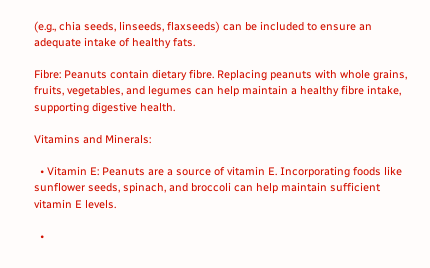(e.g., chia seeds, linseeds, flaxseeds) can be included to ensure an adequate intake of healthy fats.

Fibre: Peanuts contain dietary fibre. Replacing peanuts with whole grains, fruits, vegetables, and legumes can help maintain a healthy fibre intake, supporting digestive health.

Vitamins and Minerals:

  • Vitamin E: Peanuts are a source of vitamin E. Incorporating foods like sunflower seeds, spinach, and broccoli can help maintain sufficient vitamin E levels.

  •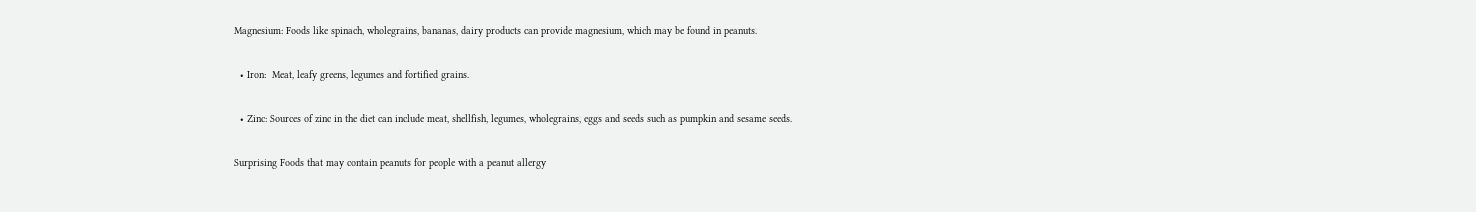Magnesium: Foods like spinach, wholegrains, bananas, dairy products can provide magnesium, which may be found in peanuts.

  • Iron:  Meat, leafy greens, legumes and fortified grains.

  • Zinc: Sources of zinc in the diet can include meat, shellfish, legumes, wholegrains, eggs and seeds such as pumpkin and sesame seeds.

Surprising Foods that may contain peanuts for people with a peanut allergy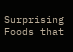Surprising Foods that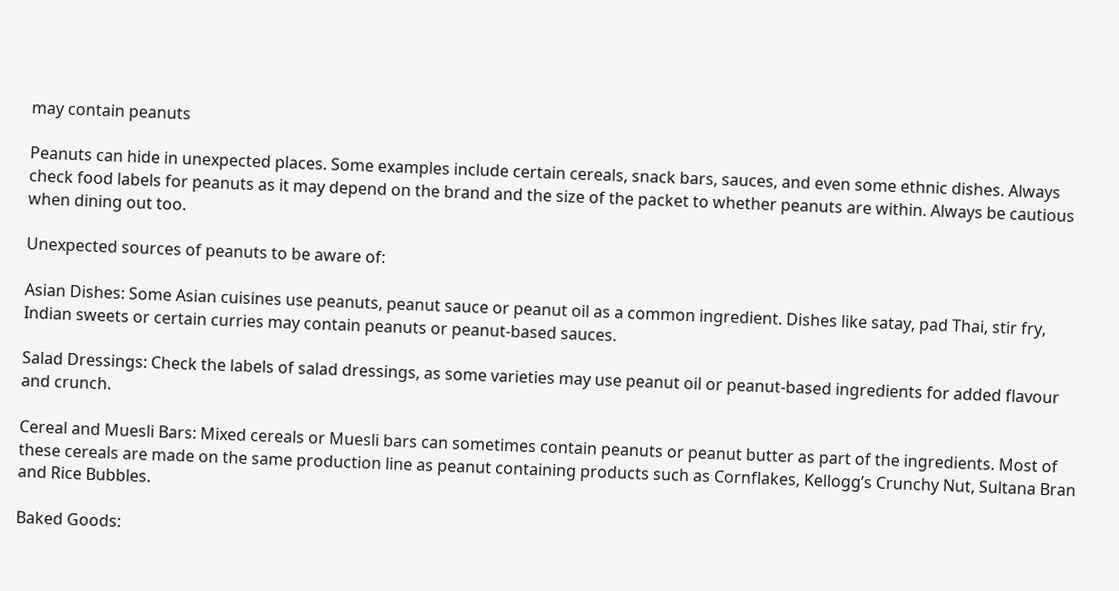may contain peanuts

Peanuts can hide in unexpected places. Some examples include certain cereals, snack bars, sauces, and even some ethnic dishes. Always check food labels for peanuts as it may depend on the brand and the size of the packet to whether peanuts are within. Always be cautious when dining out too.

Unexpected sources of peanuts to be aware of:

Asian Dishes: Some Asian cuisines use peanuts, peanut sauce or peanut oil as a common ingredient. Dishes like satay, pad Thai, stir fry, Indian sweets or certain curries may contain peanuts or peanut-based sauces.

Salad Dressings: Check the labels of salad dressings, as some varieties may use peanut oil or peanut-based ingredients for added flavour and crunch.

Cereal and Muesli Bars: Mixed cereals or Muesli bars can sometimes contain peanuts or peanut butter as part of the ingredients. Most of these cereals are made on the same production line as peanut containing products such as Cornflakes, Kellogg’s Crunchy Nut, Sultana Bran and Rice Bubbles.

Baked Goods: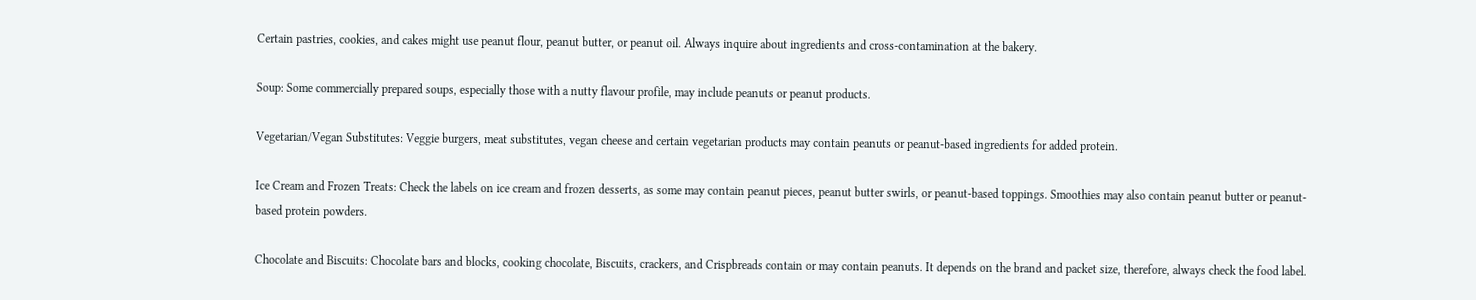Certain pastries, cookies, and cakes might use peanut flour, peanut butter, or peanut oil. Always inquire about ingredients and cross-contamination at the bakery.

Soup: Some commercially prepared soups, especially those with a nutty flavour profile, may include peanuts or peanut products.

Vegetarian/Vegan Substitutes: Veggie burgers, meat substitutes, vegan cheese and certain vegetarian products may contain peanuts or peanut-based ingredients for added protein.

Ice Cream and Frozen Treats: Check the labels on ice cream and frozen desserts, as some may contain peanut pieces, peanut butter swirls, or peanut-based toppings. Smoothies may also contain peanut butter or peanut-based protein powders.

Chocolate and Biscuits: Chocolate bars and blocks, cooking chocolate, Biscuits, crackers, and Crispbreads contain or may contain peanuts. It depends on the brand and packet size, therefore, always check the food label.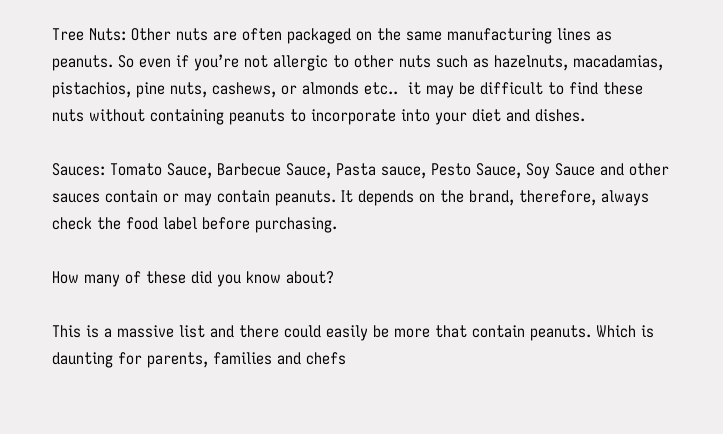Tree Nuts: Other nuts are often packaged on the same manufacturing lines as peanuts. So even if you’re not allergic to other nuts such as hazelnuts, macadamias, pistachios, pine nuts, cashews, or almonds etc..  it may be difficult to find these nuts without containing peanuts to incorporate into your diet and dishes.

Sauces: Tomato Sauce, Barbecue Sauce, Pasta sauce, Pesto Sauce, Soy Sauce and other sauces contain or may contain peanuts. It depends on the brand, therefore, always check the food label before purchasing.

How many of these did you know about?

This is a massive list and there could easily be more that contain peanuts. Which is daunting for parents, families and chefs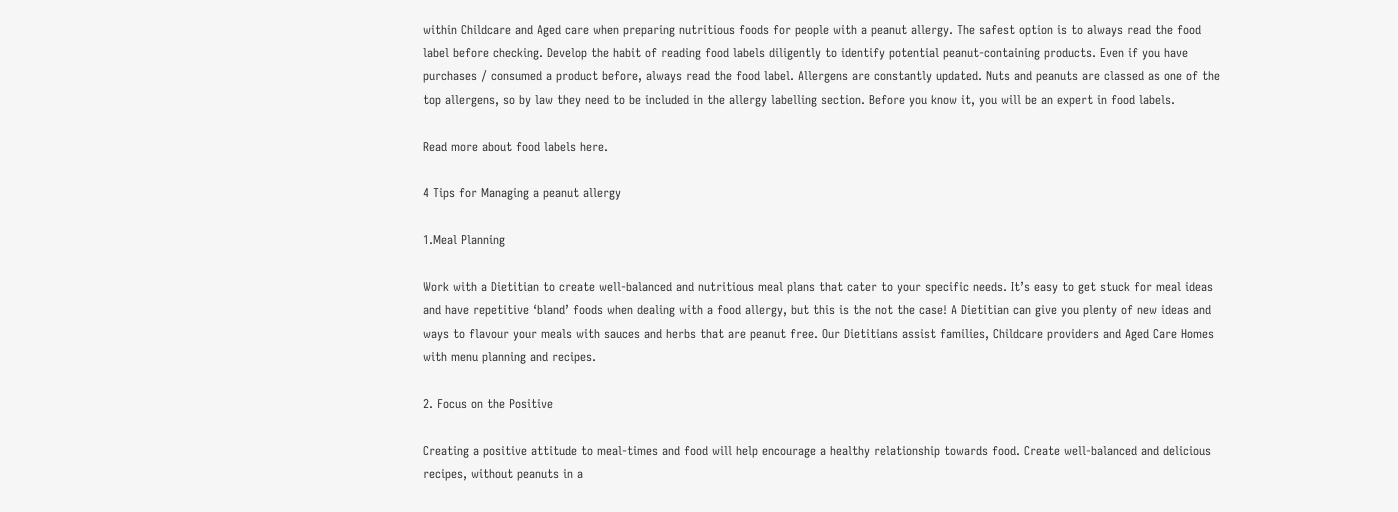within Childcare and Aged care when preparing nutritious foods for people with a peanut allergy. The safest option is to always read the food label before checking. Develop the habit of reading food labels diligently to identify potential peanut-containing products. Even if you have purchases / consumed a product before, always read the food label. Allergens are constantly updated. Nuts and peanuts are classed as one of the top allergens, so by law they need to be included in the allergy labelling section. Before you know it, you will be an expert in food labels.

Read more about food labels here.

4 Tips for Managing a peanut allergy

1.Meal Planning

Work with a Dietitian to create well-balanced and nutritious meal plans that cater to your specific needs. It’s easy to get stuck for meal ideas and have repetitive ‘bland’ foods when dealing with a food allergy, but this is the not the case! A Dietitian can give you plenty of new ideas and ways to flavour your meals with sauces and herbs that are peanut free. Our Dietitians assist families, Childcare providers and Aged Care Homes with menu planning and recipes.

2. Focus on the Positive

Creating a positive attitude to meal-times and food will help encourage a healthy relationship towards food. Create well-balanced and delicious recipes, without peanuts in a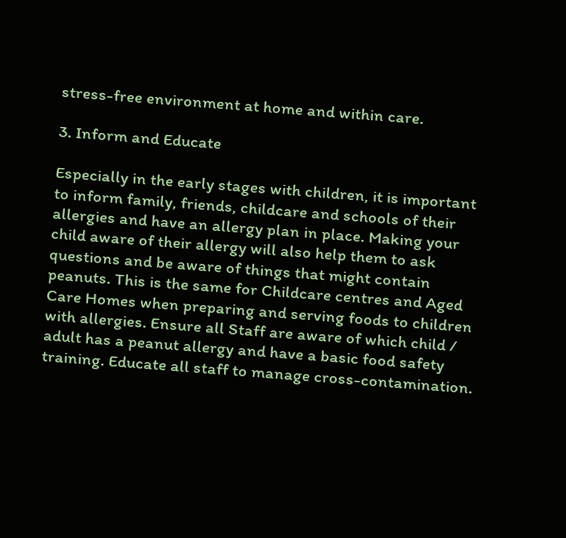stress-free environment at home and within care.

3. Inform and Educate

Especially in the early stages with children, it is important to inform family, friends, childcare and schools of their allergies and have an allergy plan in place. Making your child aware of their allergy will also help them to ask questions and be aware of things that might contain peanuts. This is the same for Childcare centres and Aged Care Homes when preparing and serving foods to children with allergies. Ensure all Staff are aware of which child / adult has a peanut allergy and have a basic food safety training. Educate all staff to manage cross-contamination.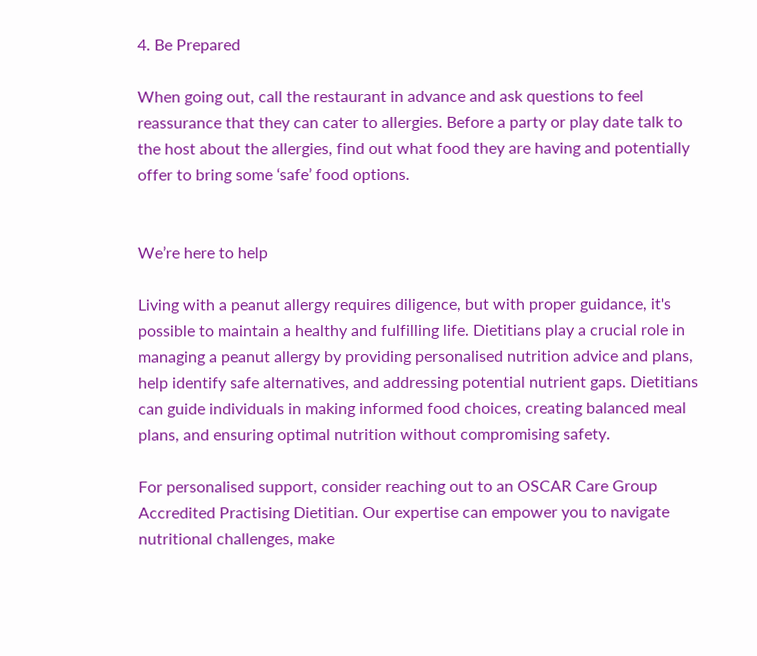4. Be Prepared

When going out, call the restaurant in advance and ask questions to feel reassurance that they can cater to allergies. Before a party or play date talk to the host about the allergies, find out what food they are having and potentially offer to bring some ‘safe’ food options.


We’re here to help

Living with a peanut allergy requires diligence, but with proper guidance, it's possible to maintain a healthy and fulfilling life. Dietitians play a crucial role in managing a peanut allergy by providing personalised nutrition advice and plans, help identify safe alternatives, and addressing potential nutrient gaps. Dietitians can guide individuals in making informed food choices, creating balanced meal plans, and ensuring optimal nutrition without compromising safety.

For personalised support, consider reaching out to an OSCAR Care Group Accredited Practising Dietitian. Our expertise can empower you to navigate nutritional challenges, make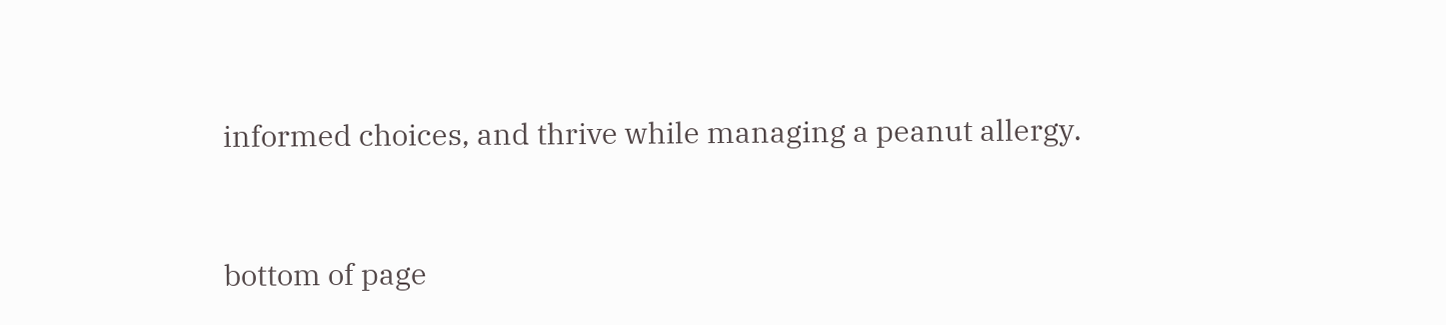informed choices, and thrive while managing a peanut allergy.


bottom of page